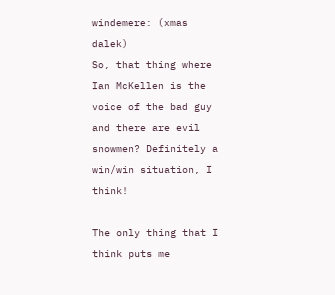windemere: (xmas dalek)
So, that thing where Ian McKellen is the voice of the bad guy and there are evil snowmen? Definitely a win/win situation, I think!

The only thing that I think puts me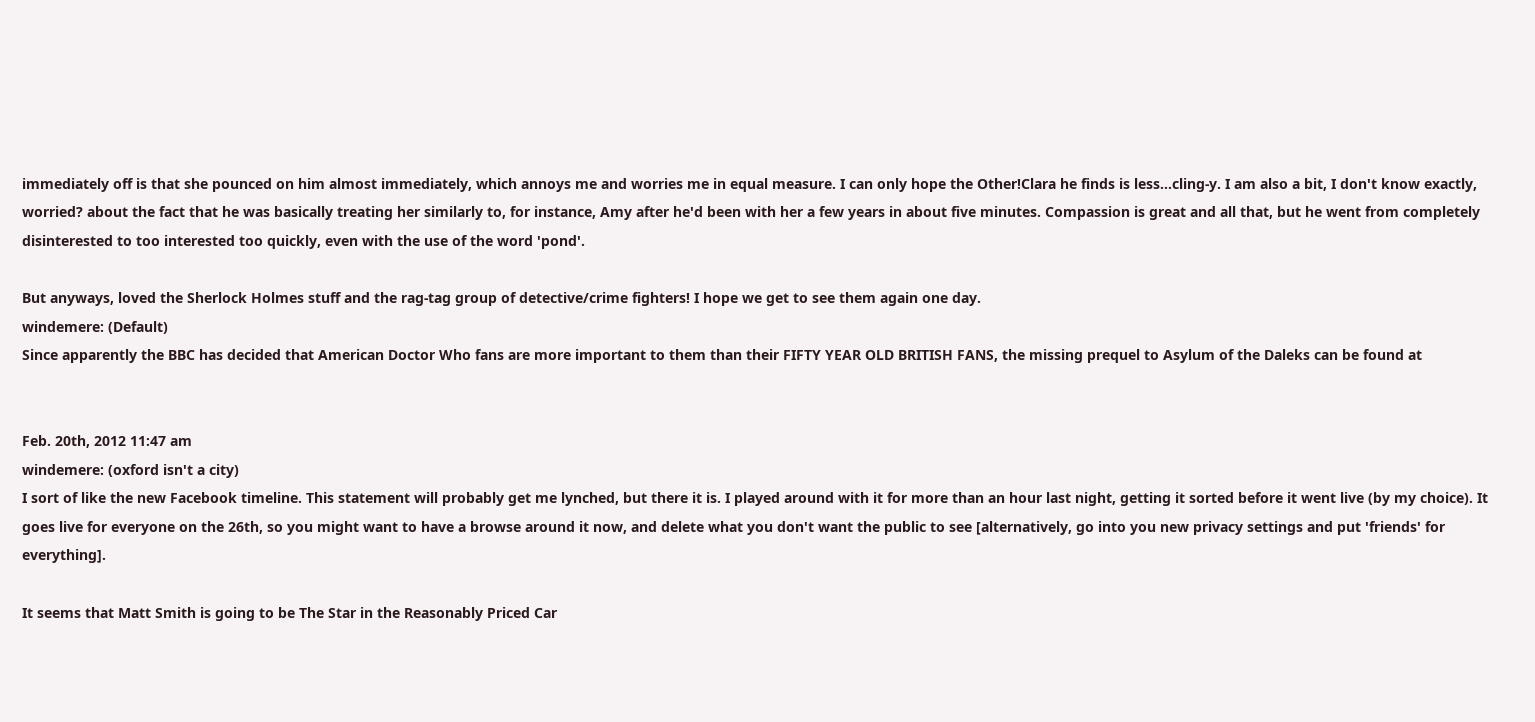immediately off is that she pounced on him almost immediately, which annoys me and worries me in equal measure. I can only hope the Other!Clara he finds is less...cling-y. I am also a bit, I don't know exactly, worried? about the fact that he was basically treating her similarly to, for instance, Amy after he'd been with her a few years in about five minutes. Compassion is great and all that, but he went from completely disinterested to too interested too quickly, even with the use of the word 'pond'.

But anyways, loved the Sherlock Holmes stuff and the rag-tag group of detective/crime fighters! I hope we get to see them again one day.
windemere: (Default)
Since apparently the BBC has decided that American Doctor Who fans are more important to them than their FIFTY YEAR OLD BRITISH FANS, the missing prequel to Asylum of the Daleks can be found at


Feb. 20th, 2012 11:47 am
windemere: (oxford isn't a city)
I sort of like the new Facebook timeline. This statement will probably get me lynched, but there it is. I played around with it for more than an hour last night, getting it sorted before it went live (by my choice). It goes live for everyone on the 26th, so you might want to have a browse around it now, and delete what you don't want the public to see [alternatively, go into you new privacy settings and put 'friends' for everything].

It seems that Matt Smith is going to be The Star in the Reasonably Priced Car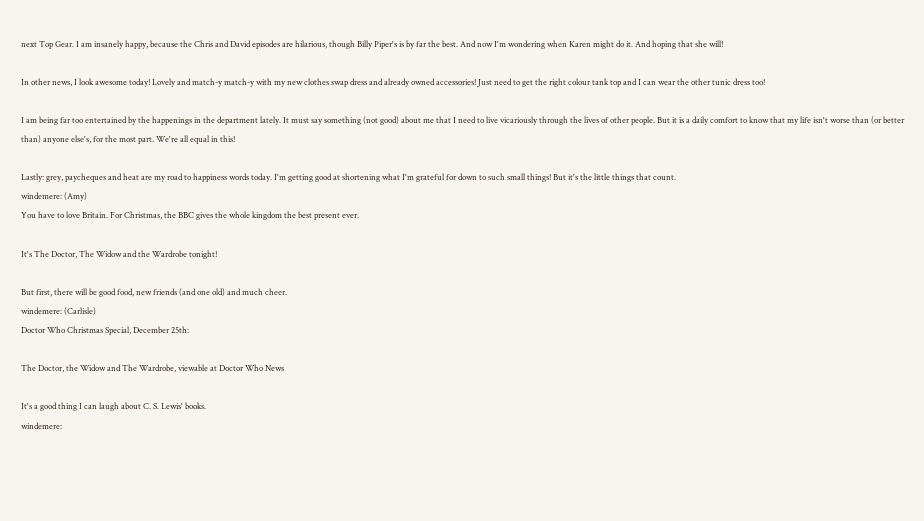next Top Gear. I am insanely happy, because the Chris and David episodes are hilarious, though Billy Piper's is by far the best. And now I'm wondering when Karen might do it. And hoping that she will!

In other news, I look awesome today! Lovely and match-y match-y with my new clothes swap dress and already owned accessories! Just need to get the right colour tank top and I can wear the other tunic dress too!

I am being far too entertained by the happenings in the department lately. It must say something (not good) about me that I need to live vicariously through the lives of other people. But it is a daily comfort to know that my life isn't worse than (or better than) anyone else's, for the most part. We're all equal in this!

Lastly: grey, paycheques and heat are my road to happiness words today. I'm getting good at shortening what I'm grateful for down to such small things! But it's the little things that count.
windemere: (Amy)
You have to love Britain. For Christmas, the BBC gives the whole kingdom the best present ever.

It's The Doctor, The Widow and the Wardrobe tonight!

But first, there will be good food, new friends (and one old) and much cheer.
windemere: (Carlisle)
Doctor Who Christmas Special, December 25th:

The Doctor, the Widow and The Wardrobe, viewable at Doctor Who News

It's a good thing I can laugh about C. S. Lewis' books.
windemere: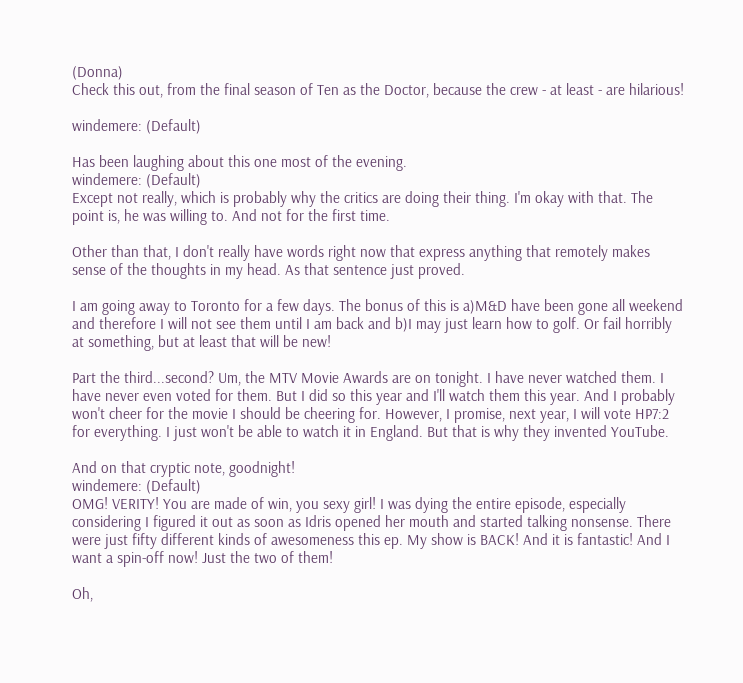(Donna)
Check this out, from the final season of Ten as the Doctor, because the crew - at least - are hilarious!

windemere: (Default)

Has been laughing about this one most of the evening.
windemere: (Default)
Except not really, which is probably why the critics are doing their thing. I'm okay with that. The point is, he was willing to. And not for the first time.

Other than that, I don't really have words right now that express anything that remotely makes sense of the thoughts in my head. As that sentence just proved.

I am going away to Toronto for a few days. The bonus of this is a)M&D have been gone all weekend and therefore I will not see them until I am back and b)I may just learn how to golf. Or fail horribly at something, but at least that will be new!

Part the third...second? Um, the MTV Movie Awards are on tonight. I have never watched them. I have never even voted for them. But I did so this year and I'll watch them this year. And I probably won't cheer for the movie I should be cheering for. However, I promise, next year, I will vote HP7:2 for everything. I just won't be able to watch it in England. But that is why they invented YouTube.

And on that cryptic note, goodnight!
windemere: (Default)
OMG! VERITY! You are made of win, you sexy girl! I was dying the entire episode, especially considering I figured it out as soon as Idris opened her mouth and started talking nonsense. There were just fifty different kinds of awesomeness this ep. My show is BACK! And it is fantastic! And I want a spin-off now! Just the two of them!

Oh,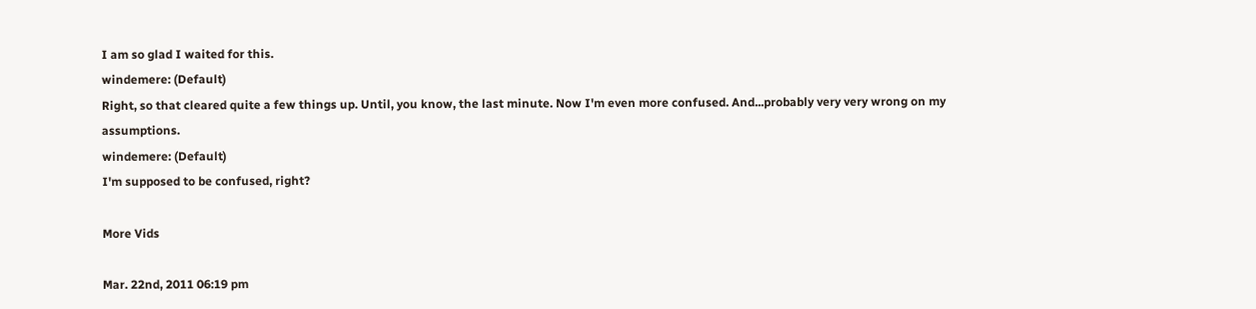I am so glad I waited for this.
windemere: (Default)
Right, so that cleared quite a few things up. Until, you know, the last minute. Now I'm even more confused. And...probably very very wrong on my assumptions.
windemere: (Default)
I'm supposed to be confused, right?

More Vids

Mar. 22nd, 2011 06:19 pm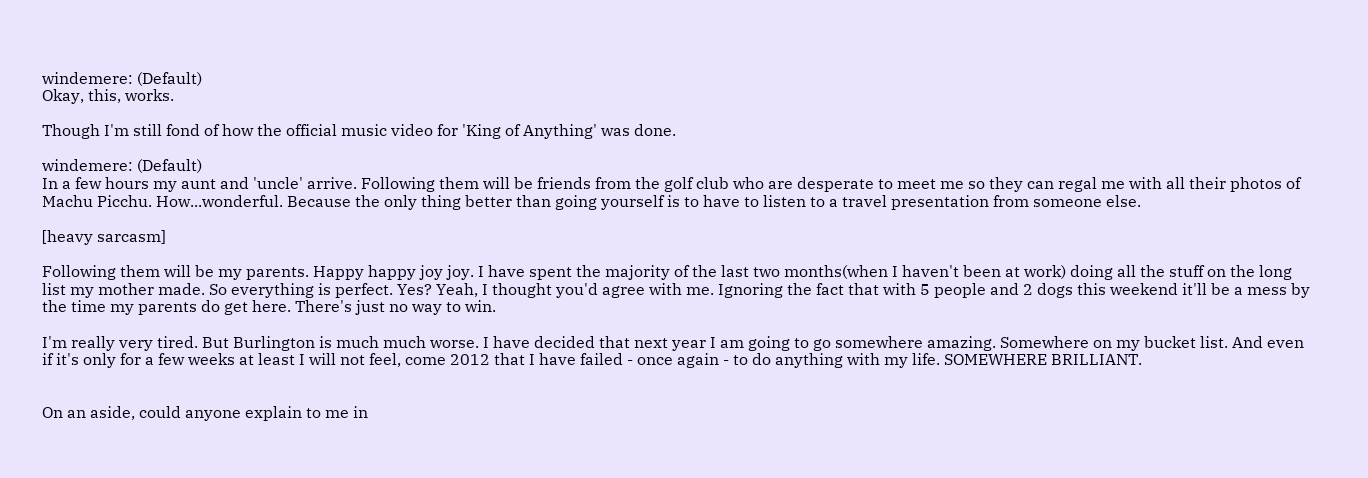windemere: (Default)
Okay, this, works.

Though I'm still fond of how the official music video for 'King of Anything' was done.

windemere: (Default)
In a few hours my aunt and 'uncle' arrive. Following them will be friends from the golf club who are desperate to meet me so they can regal me with all their photos of Machu Picchu. How...wonderful. Because the only thing better than going yourself is to have to listen to a travel presentation from someone else.

[heavy sarcasm]

Following them will be my parents. Happy happy joy joy. I have spent the majority of the last two months(when I haven't been at work) doing all the stuff on the long list my mother made. So everything is perfect. Yes? Yeah, I thought you'd agree with me. Ignoring the fact that with 5 people and 2 dogs this weekend it'll be a mess by the time my parents do get here. There's just no way to win.

I'm really very tired. But Burlington is much much worse. I have decided that next year I am going to go somewhere amazing. Somewhere on my bucket list. And even if it's only for a few weeks at least I will not feel, come 2012 that I have failed - once again - to do anything with my life. SOMEWHERE BRILLIANT.


On an aside, could anyone explain to me in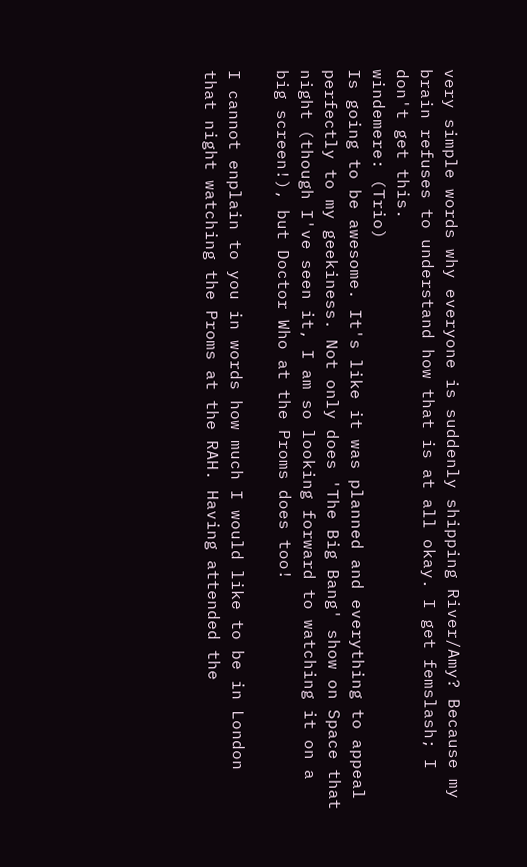very simple words why everyone is suddenly shipping River/Amy? Because my brain refuses to understand how that is at all okay. I get femslash; I don't get this.
windemere: (Trio)
Is going to be awesome. It's like it was planned and everything to appeal perfectly to my geekiness. Not only does 'The Big Bang' show on Space that night (though I've seen it, I am so looking forward to watching it on a big screen!), but Doctor Who at the Proms does too!

I cannot enplain to you in words how much I would like to be in London that night watching the Proms at the RAH. Having attended the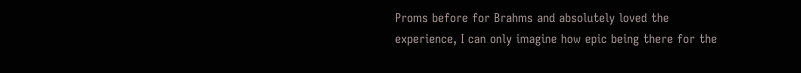Proms before for Brahms and absolutely loved the experience, I can only imagine how epic being there for the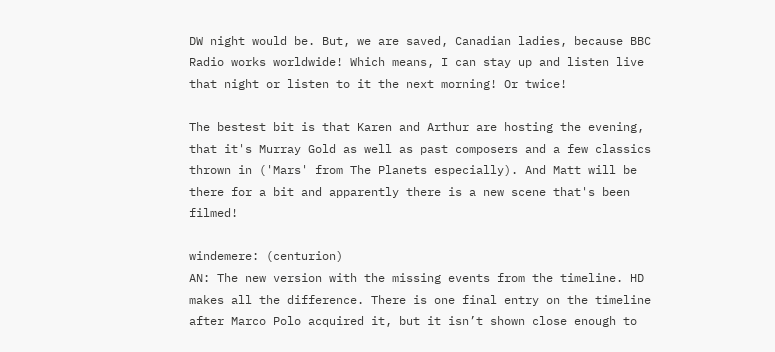DW night would be. But, we are saved, Canadian ladies, because BBC Radio works worldwide! Which means, I can stay up and listen live that night or listen to it the next morning! Or twice!

The bestest bit is that Karen and Arthur are hosting the evening, that it's Murray Gold as well as past composers and a few classics thrown in ('Mars' from The Planets especially). And Matt will be there for a bit and apparently there is a new scene that's been filmed!

windemere: (centurion)
AN: The new version with the missing events from the timeline. HD makes all the difference. There is one final entry on the timeline after Marco Polo acquired it, but it isn’t shown close enough to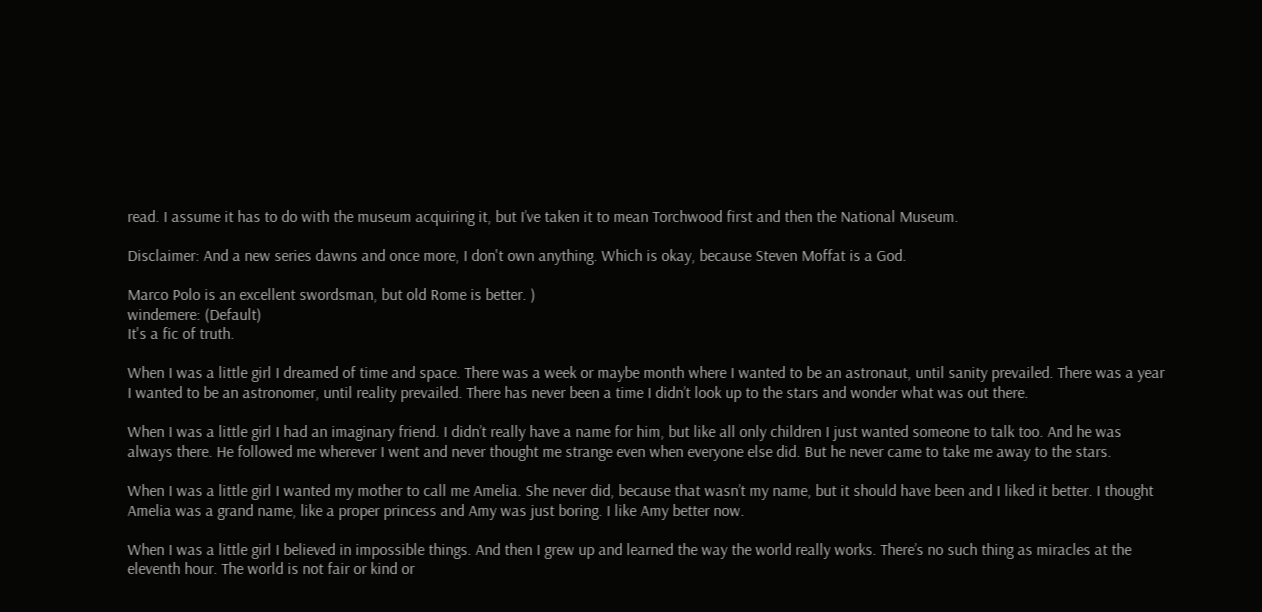read. I assume it has to do with the museum acquiring it, but I’ve taken it to mean Torchwood first and then the National Museum.

Disclaimer: And a new series dawns and once more, I don't own anything. Which is okay, because Steven Moffat is a God.

Marco Polo is an excellent swordsman, but old Rome is better. )
windemere: (Default)
It's a fic of truth.

When I was a little girl I dreamed of time and space. There was a week or maybe month where I wanted to be an astronaut, until sanity prevailed. There was a year I wanted to be an astronomer, until reality prevailed. There has never been a time I didn’t look up to the stars and wonder what was out there.

When I was a little girl I had an imaginary friend. I didn’t really have a name for him, but like all only children I just wanted someone to talk too. And he was always there. He followed me wherever I went and never thought me strange even when everyone else did. But he never came to take me away to the stars.

When I was a little girl I wanted my mother to call me Amelia. She never did, because that wasn’t my name, but it should have been and I liked it better. I thought Amelia was a grand name, like a proper princess and Amy was just boring. I like Amy better now.

When I was a little girl I believed in impossible things. And then I grew up and learned the way the world really works. There’s no such thing as miracles at the eleventh hour. The world is not fair or kind or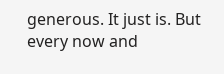generous. It just is. But every now and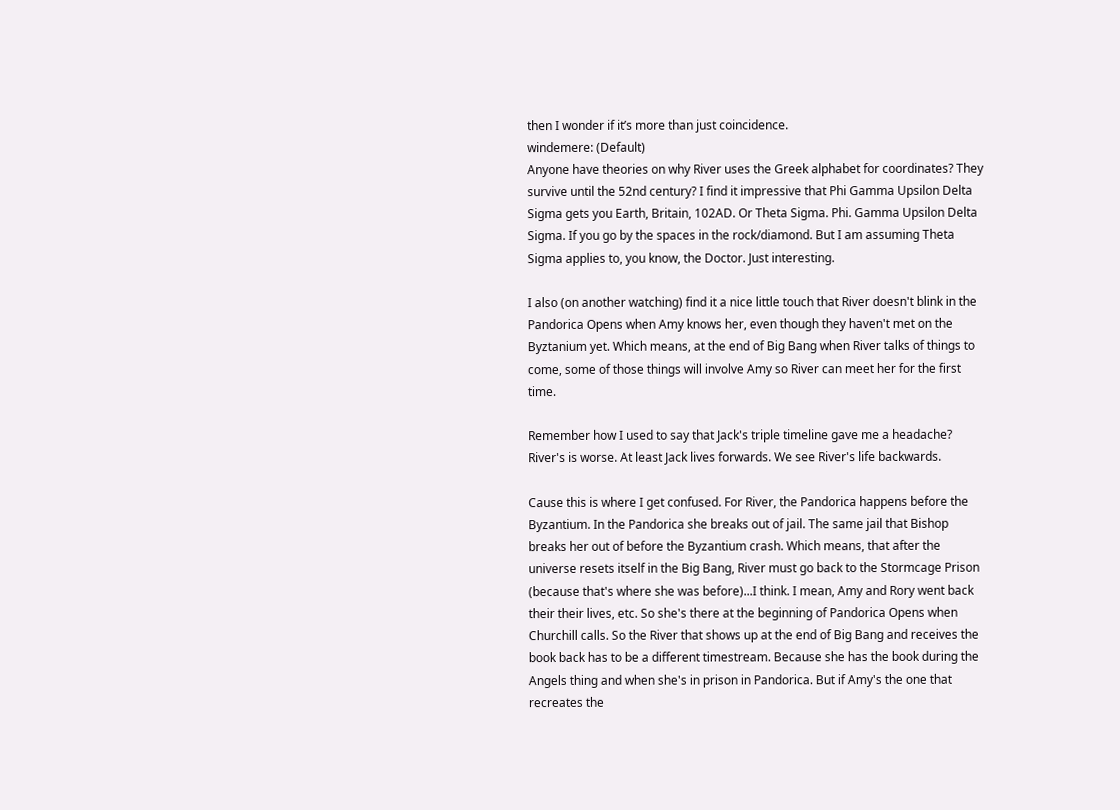then I wonder if it’s more than just coincidence.
windemere: (Default)
Anyone have theories on why River uses the Greek alphabet for coordinates? They survive until the 52nd century? I find it impressive that Phi Gamma Upsilon Delta Sigma gets you Earth, Britain, 102AD. Or Theta Sigma. Phi. Gamma Upsilon Delta Sigma. If you go by the spaces in the rock/diamond. But I am assuming Theta Sigma applies to, you know, the Doctor. Just interesting.

I also (on another watching) find it a nice little touch that River doesn't blink in the Pandorica Opens when Amy knows her, even though they haven't met on the Byztanium yet. Which means, at the end of Big Bang when River talks of things to come, some of those things will involve Amy so River can meet her for the first time.

Remember how I used to say that Jack's triple timeline gave me a headache? River's is worse. At least Jack lives forwards. We see River's life backwards.

Cause this is where I get confused. For River, the Pandorica happens before the Byzantium. In the Pandorica she breaks out of jail. The same jail that Bishop breaks her out of before the Byzantium crash. Which means, that after the universe resets itself in the Big Bang, River must go back to the Stormcage Prison (because that's where she was before)...I think. I mean, Amy and Rory went back their their lives, etc. So she's there at the beginning of Pandorica Opens when Churchill calls. So the River that shows up at the end of Big Bang and receives the book back has to be a different timestream. Because she has the book during the Angels thing and when she's in prison in Pandorica. But if Amy's the one that recreates the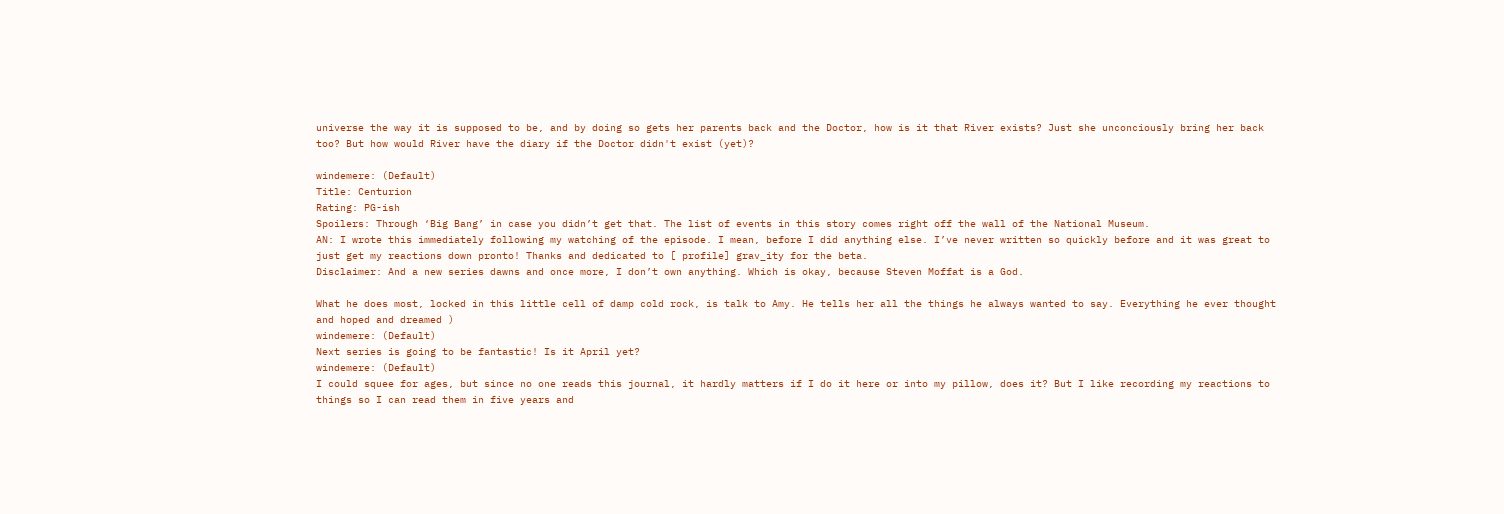universe the way it is supposed to be, and by doing so gets her parents back and the Doctor, how is it that River exists? Just she unconciously bring her back too? But how would River have the diary if the Doctor didn't exist (yet)?

windemere: (Default)
Title: Centurion
Rating: PG-ish
Spoilers: Through ‘Big Bang’ in case you didn’t get that. The list of events in this story comes right off the wall of the National Museum.
AN: I wrote this immediately following my watching of the episode. I mean, before I did anything else. I’ve never written so quickly before and it was great to just get my reactions down pronto! Thanks and dedicated to [ profile] grav_ity for the beta.
Disclaimer: And a new series dawns and once more, I don’t own anything. Which is okay, because Steven Moffat is a God.

What he does most, locked in this little cell of damp cold rock, is talk to Amy. He tells her all the things he always wanted to say. Everything he ever thought and hoped and dreamed )
windemere: (Default)
Next series is going to be fantastic! Is it April yet?
windemere: (Default)
I could squee for ages, but since no one reads this journal, it hardly matters if I do it here or into my pillow, does it? But I like recording my reactions to things so I can read them in five years and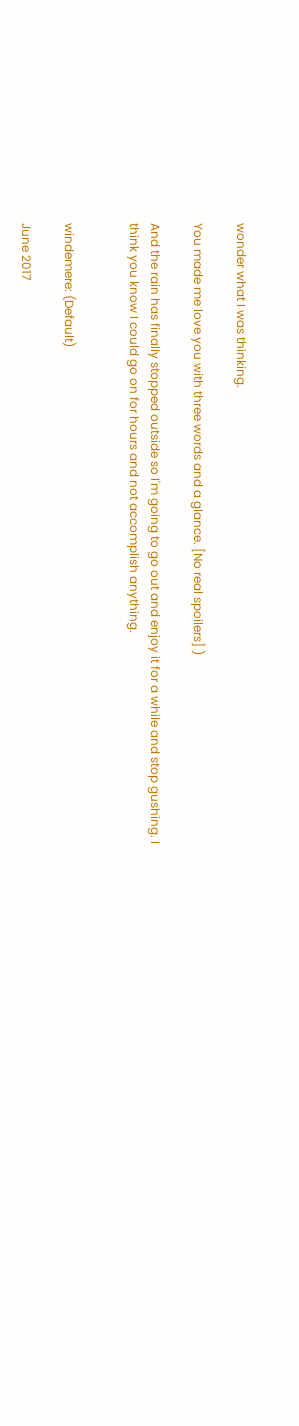wonder what I was thinking.

You made me love you with three words and a glance. [No real spoilers] )

And the rain has finally stopped outside so I'm going to go out and enjoy it for a while and stop gushing. I think you know I could go on for hours and not accomplish anything.


windemere: (Default)

June 2017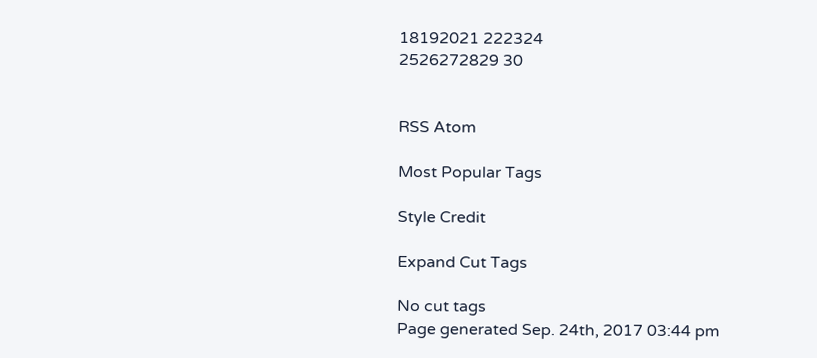18192021 222324
2526272829 30


RSS Atom

Most Popular Tags

Style Credit

Expand Cut Tags

No cut tags
Page generated Sep. 24th, 2017 03:44 pm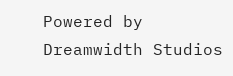Powered by Dreamwidth Studios